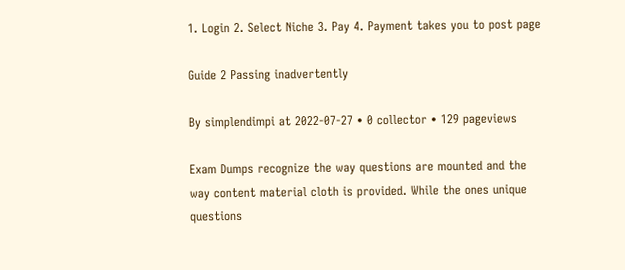1. Login 2. Select Niche 3. Pay 4. Payment takes you to post page

Guide 2 Passing inadvertently

By simplendimpi at 2022-07-27 • 0 collector • 129 pageviews

Exam Dumps recognize the way questions are mounted and the way content material cloth is provided. While the ones unique questions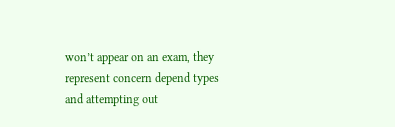won’t appear on an exam, they represent concern depend types and attempting out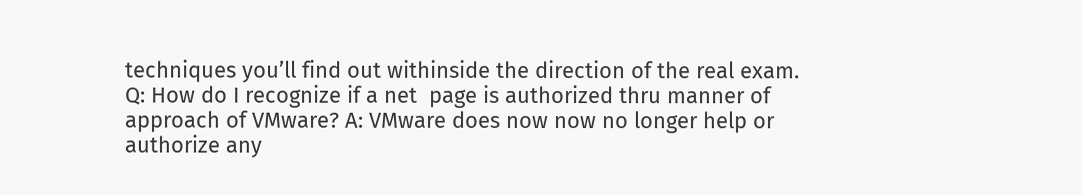techniques you’ll find out withinside the direction of the real exam. Q: How do I recognize if a net  page is authorized thru manner of approach of VMware? A: VMware does now now no longer help or authorize any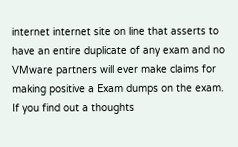internet internet site on line that asserts to have an entire duplicate of any exam and no VMware partners will ever make claims for making positive a Exam dumps on the exam. If you find out a thoughts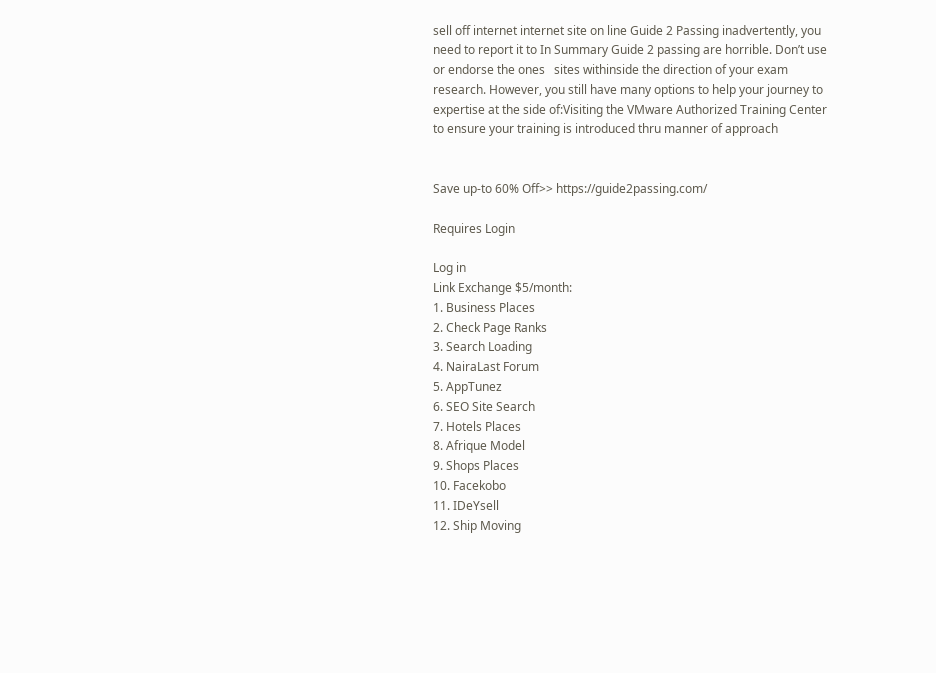sell off internet internet site on line Guide 2 Passing inadvertently, you need to report it to In Summary Guide 2 passing are horrible. Don’t use or endorse the ones   sites withinside the direction of your exam research. However, you still have many options to help your journey to expertise at the side of:Visiting the VMware Authorized Training Center to ensure your training is introduced thru manner of approach


Save up-to 60% Off>> https://guide2passing.com/

Requires Login

Log in
Link Exchange $5/month:
1. Business Places
2. Check Page Ranks
3. Search Loading
4. NairaLast Forum
5. AppTunez
6. SEO Site Search
7. Hotels Places
8. Afrique Model
9. Shops Places
10. Facekobo
11. IDeYsell
12. Ship Moving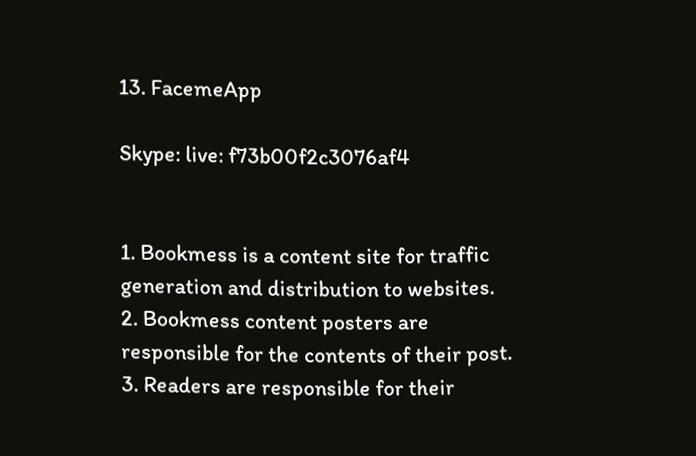13. FacemeApp

Skype: live: f73b00f2c3076af4


1. Bookmess is a content site for traffic generation and distribution to websites.
2. Bookmess content posters are responsible for the contents of their post.
3. Readers are responsible for their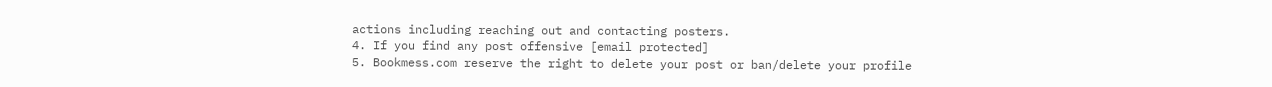actions including reaching out and contacting posters.
4. If you find any post offensive [email protected]
5. Bookmess.com reserve the right to delete your post or ban/delete your profile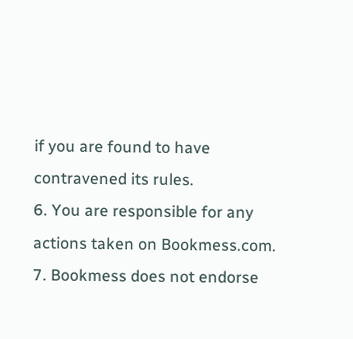if you are found to have contravened its rules.
6. You are responsible for any actions taken on Bookmess.com.
7. Bookmess does not endorse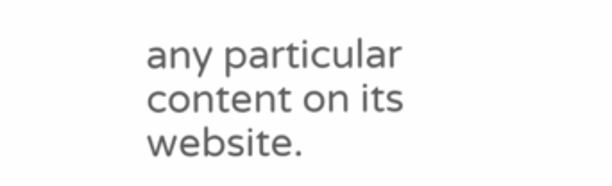any particular content on its website.